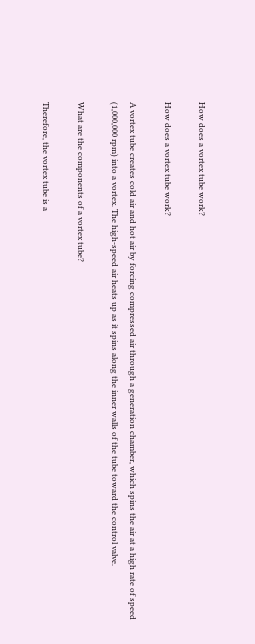How does a vortex tube work?

How does a vortex tube work?

A vortex tube creates cold air and hot air by forcing compressed air through a generation chamber, which spins the air at a high rate of speed (1,000,000 rpm) into a vortex. The high-speed air heats up as it spins along the inner walls of the tube toward the control valve.

What are the components of a vortex tube?

Therefore, the vortex tube is a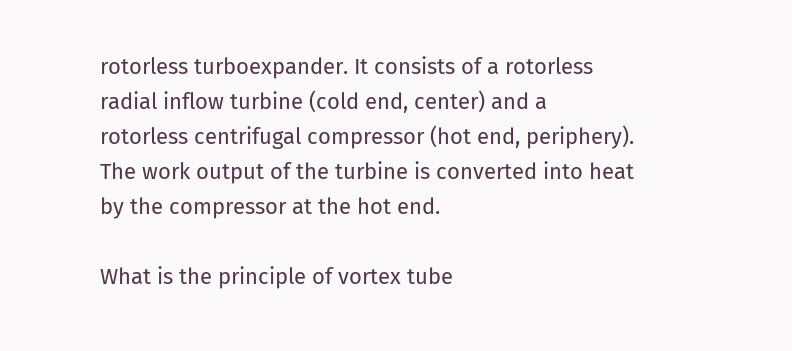rotorless turboexpander. It consists of a rotorless radial inflow turbine (cold end, center) and a rotorless centrifugal compressor (hot end, periphery). The work output of the turbine is converted into heat by the compressor at the hot end.

What is the principle of vortex tube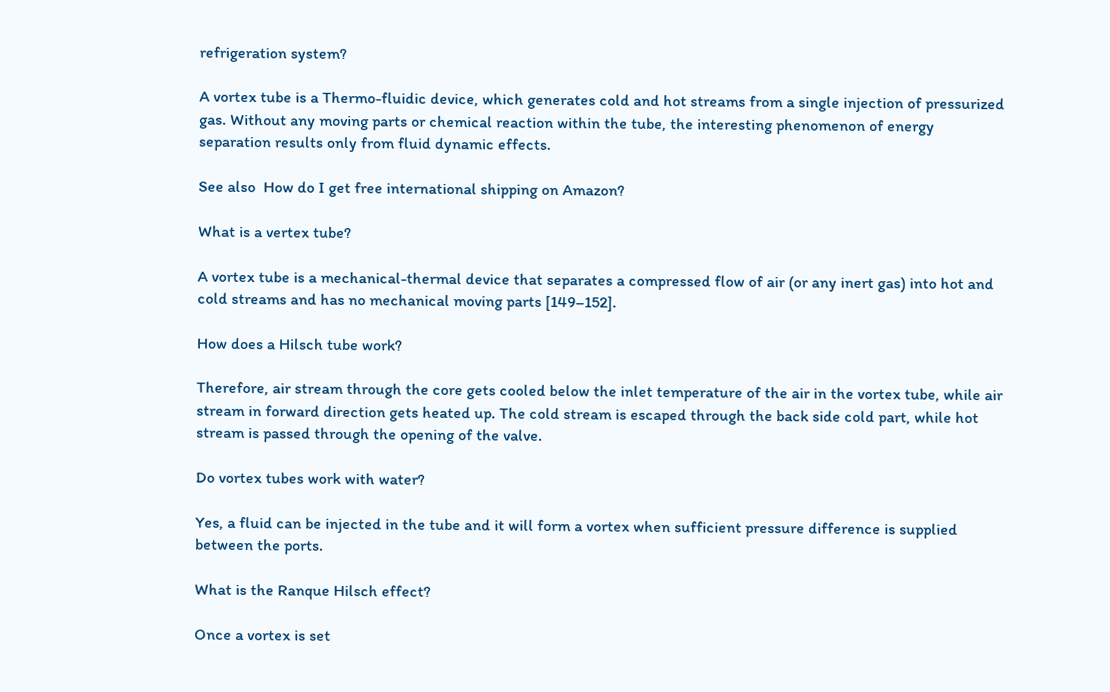refrigeration system?

A vortex tube is a Thermo-fluidic device, which generates cold and hot streams from a single injection of pressurized gas. Without any moving parts or chemical reaction within the tube, the interesting phenomenon of energy separation results only from fluid dynamic effects.

See also  How do I get free international shipping on Amazon?

What is a vertex tube?

A vortex tube is a mechanical-thermal device that separates a compressed flow of air (or any inert gas) into hot and cold streams and has no mechanical moving parts [149–152].

How does a Hilsch tube work?

Therefore, air stream through the core gets cooled below the inlet temperature of the air in the vortex tube, while air stream in forward direction gets heated up. The cold stream is escaped through the back side cold part, while hot stream is passed through the opening of the valve.

Do vortex tubes work with water?

Yes, a fluid can be injected in the tube and it will form a vortex when sufficient pressure difference is supplied between the ports.

What is the Ranque Hilsch effect?

Once a vortex is set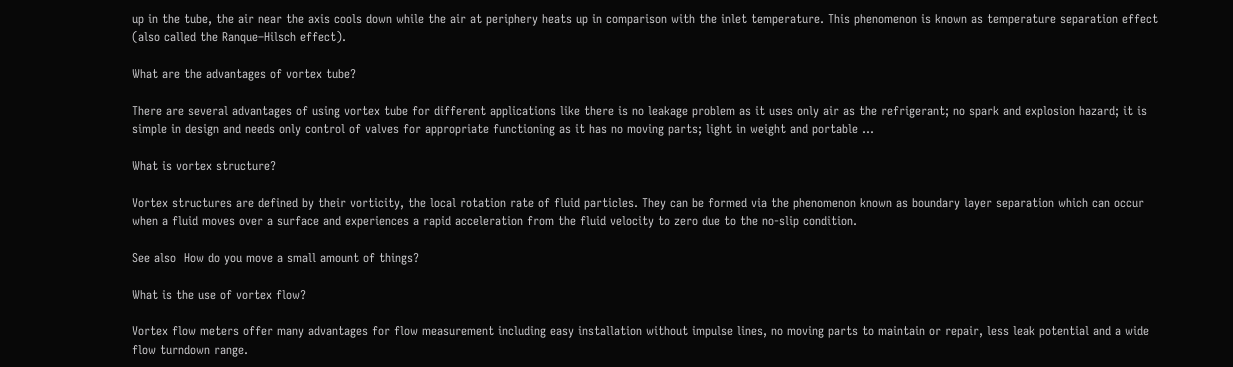up in the tube, the air near the axis cools down while the air at periphery heats up in comparison with the inlet temperature. This phenomenon is known as temperature separation effect (also called the Ranque–Hilsch effect).

What are the advantages of vortex tube?

There are several advantages of using vortex tube for different applications like there is no leakage problem as it uses only air as the refrigerant; no spark and explosion hazard; it is simple in design and needs only control of valves for appropriate functioning as it has no moving parts; light in weight and portable …

What is vortex structure?

Vortex structures are defined by their vorticity, the local rotation rate of fluid particles. They can be formed via the phenomenon known as boundary layer separation which can occur when a fluid moves over a surface and experiences a rapid acceleration from the fluid velocity to zero due to the no-slip condition.

See also  How do you move a small amount of things?

What is the use of vortex flow?

Vortex flow meters offer many advantages for flow measurement including easy installation without impulse lines, no moving parts to maintain or repair, less leak potential and a wide flow turndown range.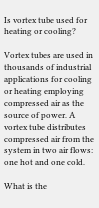Is vortex tube used for heating or cooling?

Vortex tubes are used in thousands of industrial applications for cooling or heating employing compressed air as the source of power. A vortex tube distributes compressed air from the system in two air flows: one hot and one cold.

What is the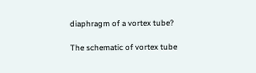diaphragm of a vortex tube?

The schematic of vortex tube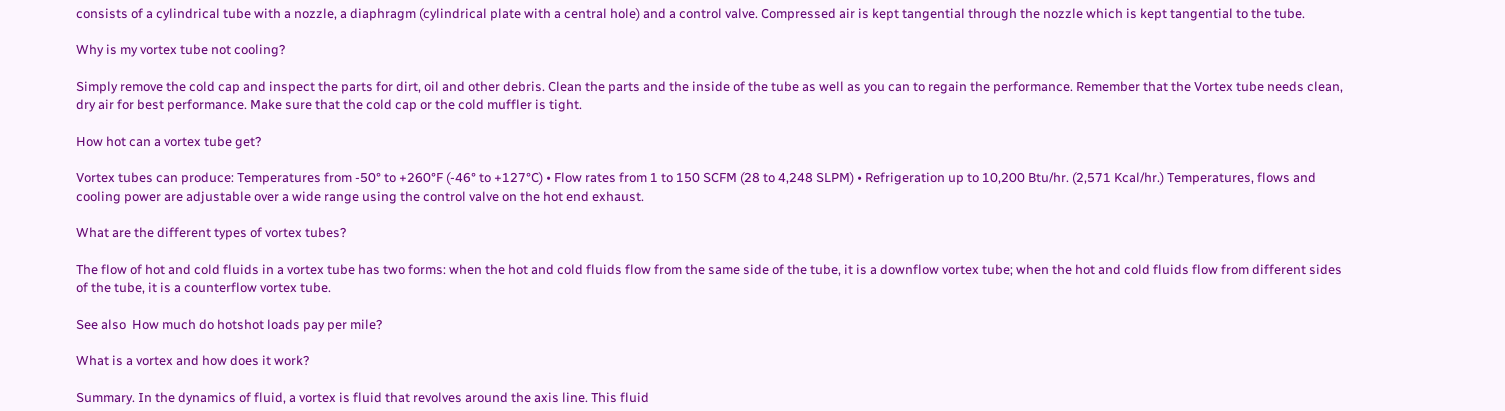consists of a cylindrical tube with a nozzle, a diaphragm (cylindrical plate with a central hole) and a control valve. Compressed air is kept tangential through the nozzle which is kept tangential to the tube.

Why is my vortex tube not cooling?

Simply remove the cold cap and inspect the parts for dirt, oil and other debris. Clean the parts and the inside of the tube as well as you can to regain the performance. Remember that the Vortex tube needs clean, dry air for best performance. Make sure that the cold cap or the cold muffler is tight.

How hot can a vortex tube get?

Vortex tubes can produce: Temperatures from -50° to +260°F (-46° to +127°C) • Flow rates from 1 to 150 SCFM (28 to 4,248 SLPM) • Refrigeration up to 10,200 Btu/hr. (2,571 Kcal/hr.) Temperatures, flows and cooling power are adjustable over a wide range using the control valve on the hot end exhaust.

What are the different types of vortex tubes?

The flow of hot and cold fluids in a vortex tube has two forms: when the hot and cold fluids flow from the same side of the tube, it is a downflow vortex tube; when the hot and cold fluids flow from different sides of the tube, it is a counterflow vortex tube.

See also  How much do hotshot loads pay per mile?

What is a vortex and how does it work?

Summary. In the dynamics of fluid, a vortex is fluid that revolves around the axis line. This fluid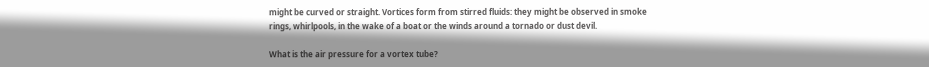might be curved or straight. Vortices form from stirred fluids: they might be observed in smoke rings, whirlpools, in the wake of a boat or the winds around a tornado or dust devil.

What is the air pressure for a vortex tube?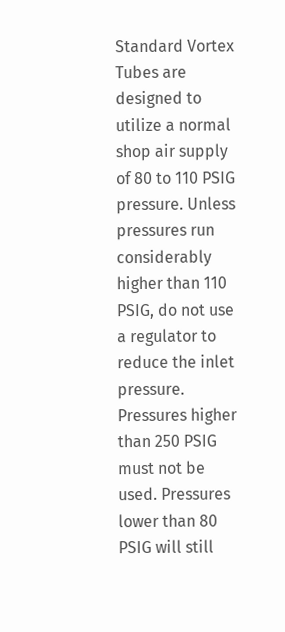Standard Vortex Tubes are designed to utilize a normal shop air supply of 80 to 110 PSIG pressure. Unless pressures run considerably higher than 110 PSIG, do not use a regulator to reduce the inlet pressure. Pressures higher than 250 PSIG must not be used. Pressures lower than 80 PSIG will still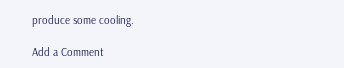produce some cooling.

Add a Comment